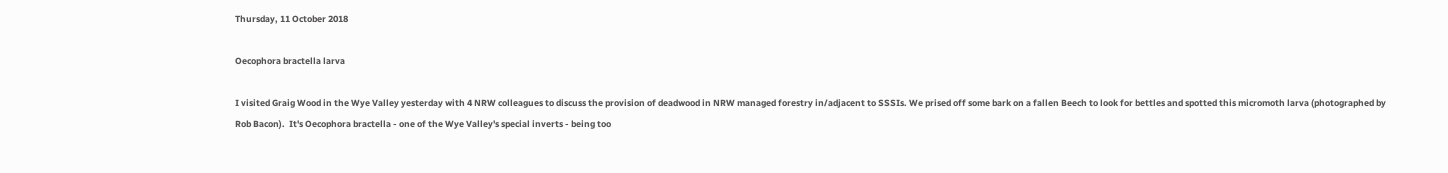Thursday, 11 October 2018

Oecophora bractella larva

I visited Graig Wood in the Wye Valley yesterday with 4 NRW colleagues to discuss the provision of deadwood in NRW managed forestry in/adjacent to SSSIs. We prised off some bark on a fallen Beech to look for bettles and spotted this micromoth larva (photographed by Rob Bacon).  It's Oecophora bractella - one of the Wye Valley's special inverts - being too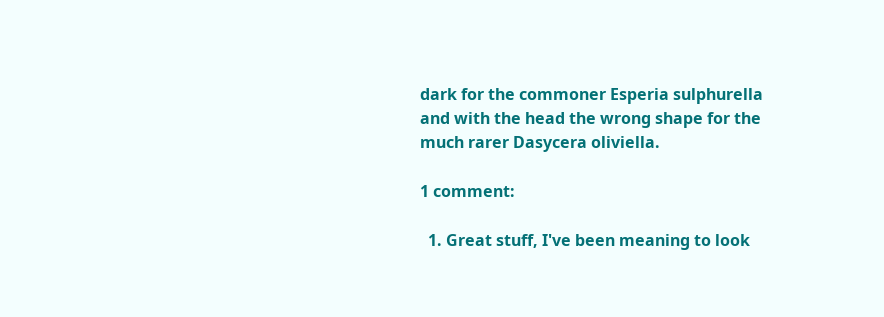dark for the commoner Esperia sulphurella and with the head the wrong shape for the much rarer Dasycera oliviella.

1 comment:

  1. Great stuff, I've been meaning to look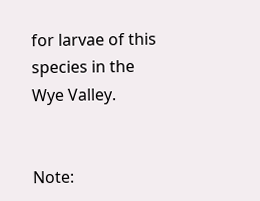for larvae of this species in the Wye Valley.


Note: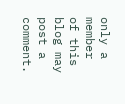only a member of this blog may post a comment.